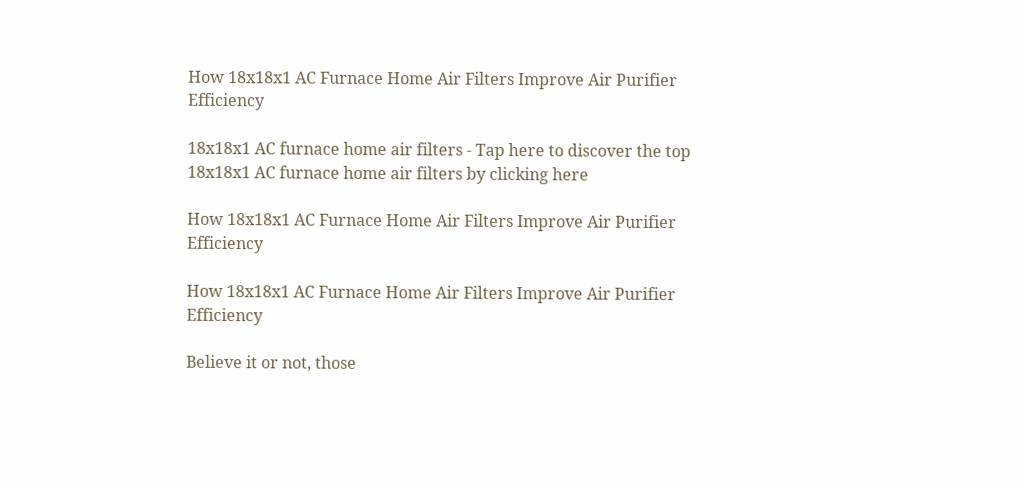How 18x18x1 AC Furnace Home Air Filters Improve Air Purifier Efficiency

18x18x1 AC furnace home air filters - Tap here to discover the top 18x18x1 AC furnace home air filters by clicking here

How 18x18x1 AC Furnace Home Air Filters Improve Air Purifier Efficiency

How 18x18x1 AC Furnace Home Air Filters Improve Air Purifier Efficiency

Believe it or not, those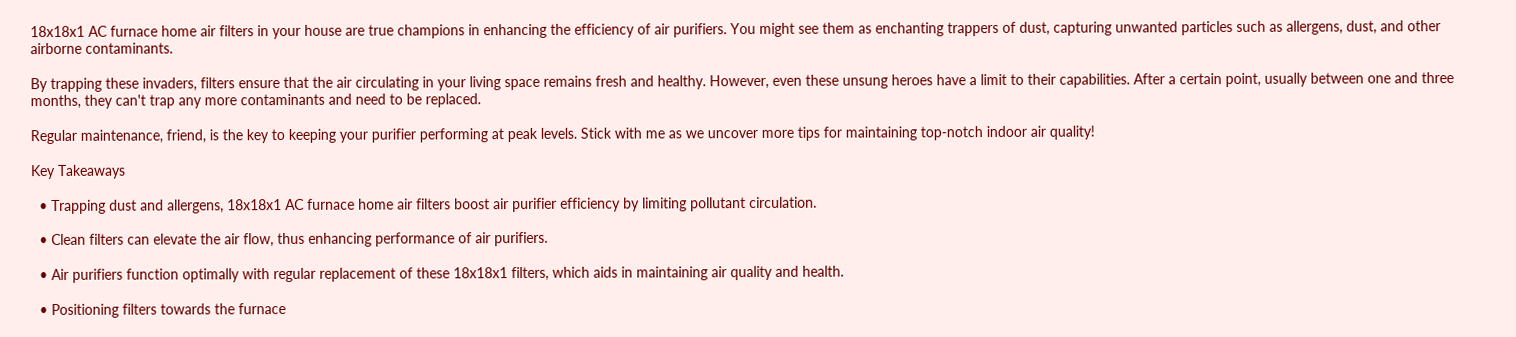18x18x1 AC furnace home air filters in your house are true champions in enhancing the efficiency of air purifiers. You might see them as enchanting trappers of dust, capturing unwanted particles such as allergens, dust, and other airborne contaminants.

By trapping these invaders, filters ensure that the air circulating in your living space remains fresh and healthy. However, even these unsung heroes have a limit to their capabilities. After a certain point, usually between one and three months, they can't trap any more contaminants and need to be replaced.

Regular maintenance, friend, is the key to keeping your purifier performing at peak levels. Stick with me as we uncover more tips for maintaining top-notch indoor air quality!

Key Takeaways

  • Trapping dust and allergens, 18x18x1 AC furnace home air filters boost air purifier efficiency by limiting pollutant circulation.

  • Clean filters can elevate the air flow, thus enhancing performance of air purifiers.

  • Air purifiers function optimally with regular replacement of these 18x18x1 filters, which aids in maintaining air quality and health.

  • Positioning filters towards the furnace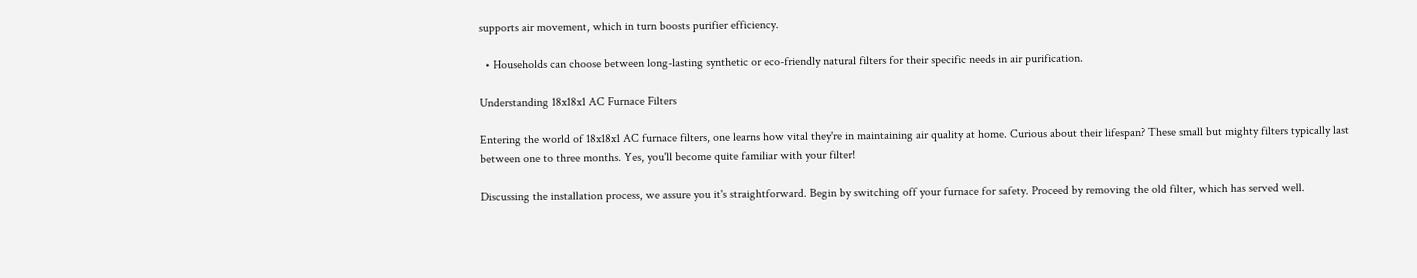supports air movement, which in turn boosts purifier efficiency.

  • Households can choose between long-lasting synthetic or eco-friendly natural filters for their specific needs in air purification.

Understanding 18x18x1 AC Furnace Filters

Entering the world of 18x18x1 AC furnace filters, one learns how vital they're in maintaining air quality at home. Curious about their lifespan? These small but mighty filters typically last between one to three months. Yes, you'll become quite familiar with your filter!

Discussing the installation process, we assure you it's straightforward. Begin by switching off your furnace for safety. Proceed by removing the old filter, which has served well.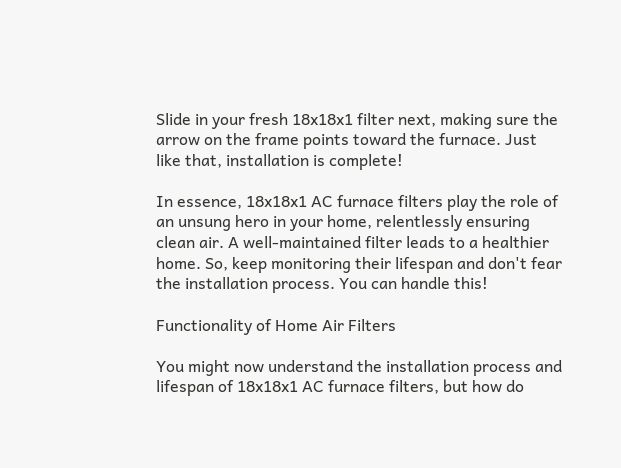Slide in your fresh 18x18x1 filter next, making sure the arrow on the frame points toward the furnace. Just like that, installation is complete!

In essence, 18x18x1 AC furnace filters play the role of an unsung hero in your home, relentlessly ensuring clean air. A well-maintained filter leads to a healthier home. So, keep monitoring their lifespan and don't fear the installation process. You can handle this!

Functionality of Home Air Filters

You might now understand the installation process and lifespan of 18x18x1 AC furnace filters, but how do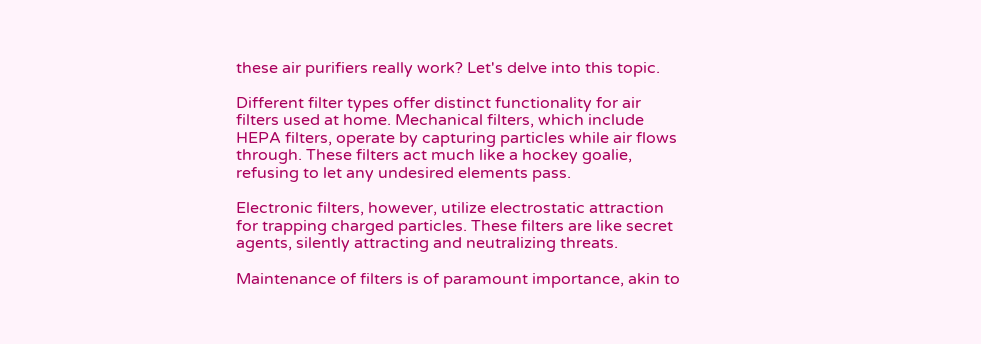these air purifiers really work? Let's delve into this topic.

Different filter types offer distinct functionality for air filters used at home. Mechanical filters, which include HEPA filters, operate by capturing particles while air flows through. These filters act much like a hockey goalie, refusing to let any undesired elements pass.

Electronic filters, however, utilize electrostatic attraction for trapping charged particles. These filters are like secret agents, silently attracting and neutralizing threats.

Maintenance of filters is of paramount importance, akin to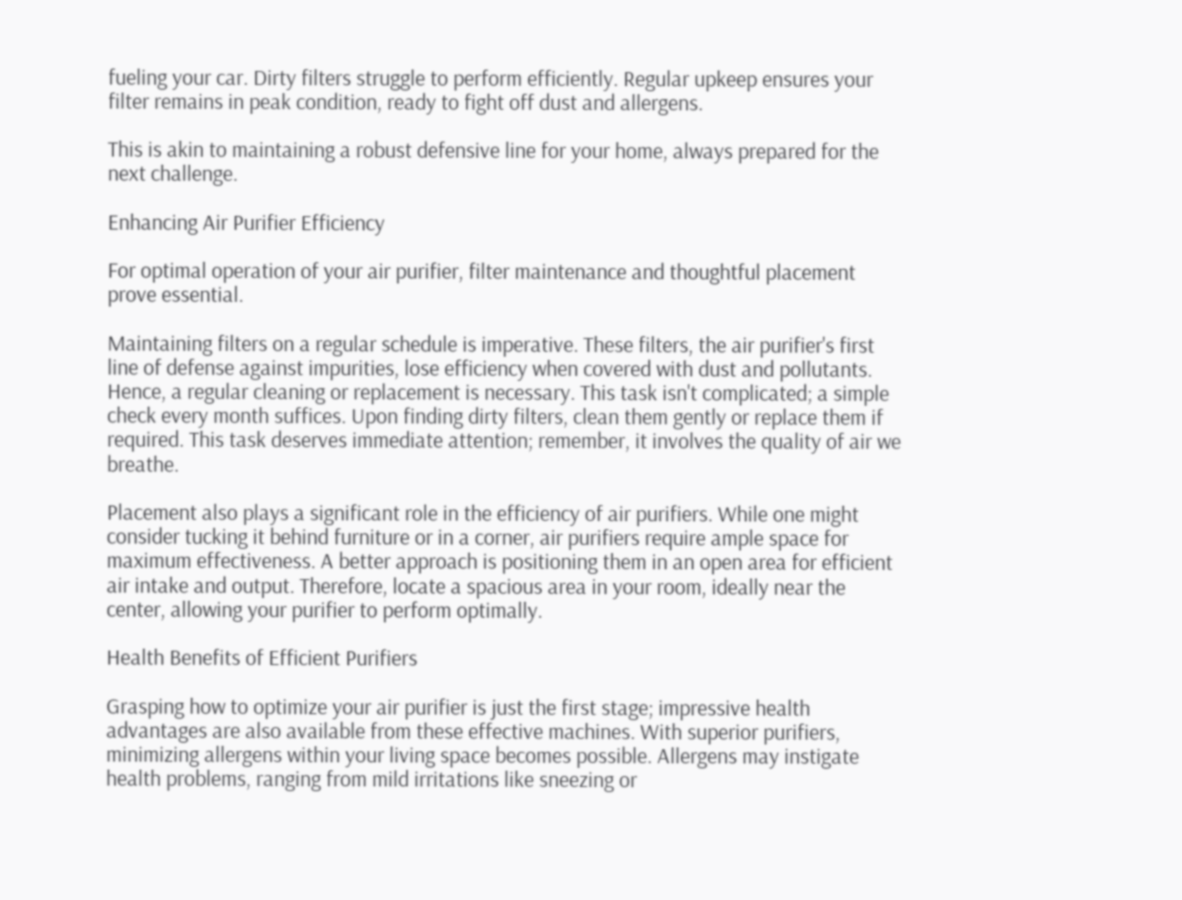fueling your car. Dirty filters struggle to perform efficiently. Regular upkeep ensures your filter remains in peak condition, ready to fight off dust and allergens.

This is akin to maintaining a robust defensive line for your home, always prepared for the next challenge.

Enhancing Air Purifier Efficiency

For optimal operation of your air purifier, filter maintenance and thoughtful placement prove essential.

Maintaining filters on a regular schedule is imperative. These filters, the air purifier's first line of defense against impurities, lose efficiency when covered with dust and pollutants. Hence, a regular cleaning or replacement is necessary. This task isn't complicated; a simple check every month suffices. Upon finding dirty filters, clean them gently or replace them if required. This task deserves immediate attention; remember, it involves the quality of air we breathe.

Placement also plays a significant role in the efficiency of air purifiers. While one might consider tucking it behind furniture or in a corner, air purifiers require ample space for maximum effectiveness. A better approach is positioning them in an open area for efficient air intake and output. Therefore, locate a spacious area in your room, ideally near the center, allowing your purifier to perform optimally.

Health Benefits of Efficient Purifiers

Grasping how to optimize your air purifier is just the first stage; impressive health advantages are also available from these effective machines. With superior purifiers, minimizing allergens within your living space becomes possible. Allergens may instigate health problems, ranging from mild irritations like sneezing or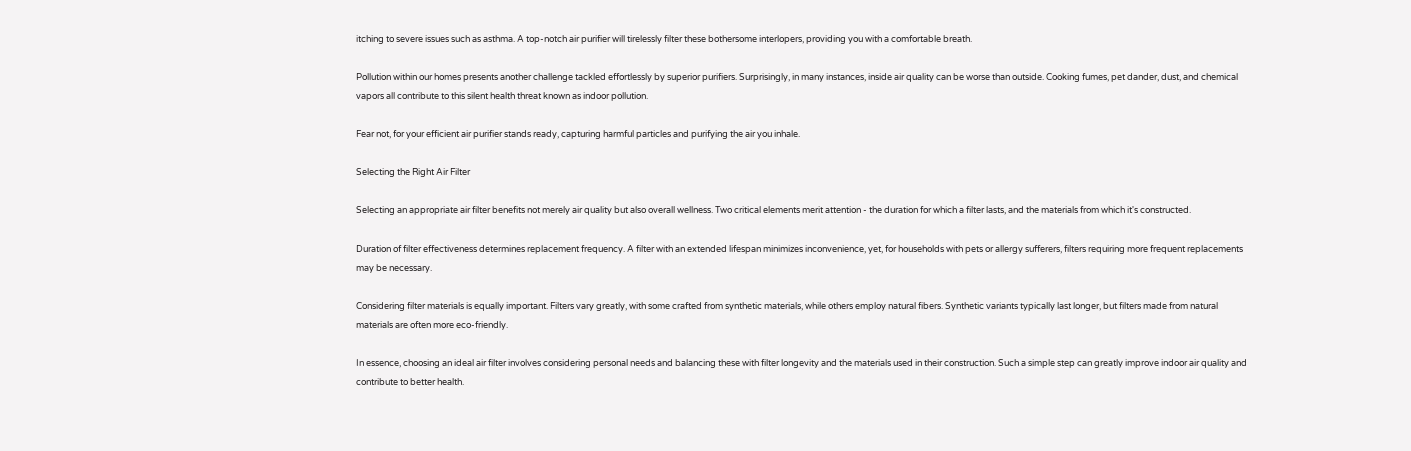itching to severe issues such as asthma. A top-notch air purifier will tirelessly filter these bothersome interlopers, providing you with a comfortable breath.

Pollution within our homes presents another challenge tackled effortlessly by superior purifiers. Surprisingly, in many instances, inside air quality can be worse than outside. Cooking fumes, pet dander, dust, and chemical vapors all contribute to this silent health threat known as indoor pollution.

Fear not, for your efficient air purifier stands ready, capturing harmful particles and purifying the air you inhale.

Selecting the Right Air Filter

Selecting an appropriate air filter benefits not merely air quality but also overall wellness. Two critical elements merit attention - the duration for which a filter lasts, and the materials from which it's constructed.

Duration of filter effectiveness determines replacement frequency. A filter with an extended lifespan minimizes inconvenience, yet, for households with pets or allergy sufferers, filters requiring more frequent replacements may be necessary.

Considering filter materials is equally important. Filters vary greatly, with some crafted from synthetic materials, while others employ natural fibers. Synthetic variants typically last longer, but filters made from natural materials are often more eco-friendly.

In essence, choosing an ideal air filter involves considering personal needs and balancing these with filter longevity and the materials used in their construction. Such a simple step can greatly improve indoor air quality and contribute to better health.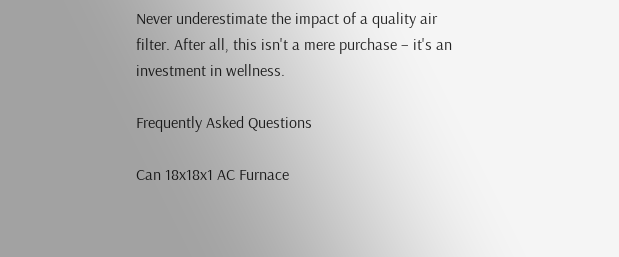Never underestimate the impact of a quality air filter. After all, this isn't a mere purchase – it's an investment in wellness.

Frequently Asked Questions

Can 18x18x1 AC Furnace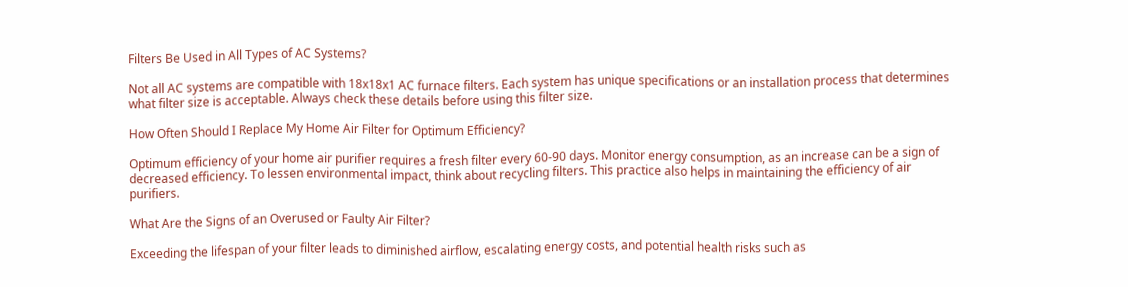Filters Be Used in All Types of AC Systems?

Not all AC systems are compatible with 18x18x1 AC furnace filters. Each system has unique specifications or an installation process that determines what filter size is acceptable. Always check these details before using this filter size.

How Often Should I Replace My Home Air Filter for Optimum Efficiency?

Optimum efficiency of your home air purifier requires a fresh filter every 60-90 days. Monitor energy consumption, as an increase can be a sign of decreased efficiency. To lessen environmental impact, think about recycling filters. This practice also helps in maintaining the efficiency of air purifiers.

What Are the Signs of an Overused or Faulty Air Filter?

Exceeding the lifespan of your filter leads to diminished airflow, escalating energy costs, and potential health risks such as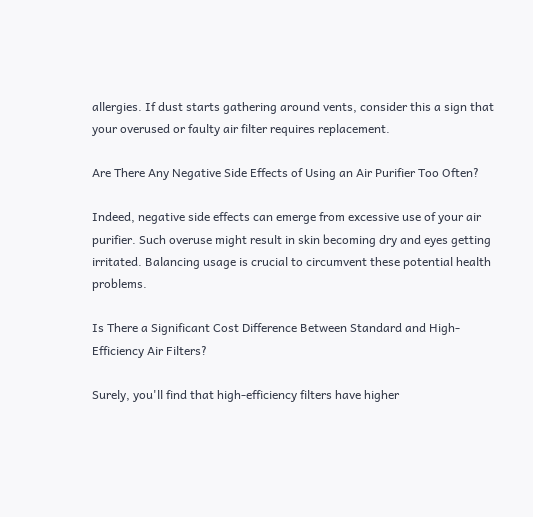allergies. If dust starts gathering around vents, consider this a sign that your overused or faulty air filter requires replacement.

Are There Any Negative Side Effects of Using an Air Purifier Too Often?

Indeed, negative side effects can emerge from excessive use of your air purifier. Such overuse might result in skin becoming dry and eyes getting irritated. Balancing usage is crucial to circumvent these potential health problems.

Is There a Significant Cost Difference Between Standard and High-Efficiency Air Filters?

Surely, you'll find that high-efficiency filters have higher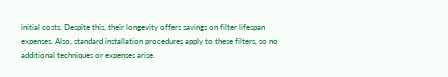initial costs. Despite this, their longevity offers savings on filter lifespan expenses. Also, standard installation procedures apply to these filters, so no additional techniques or expenses arise.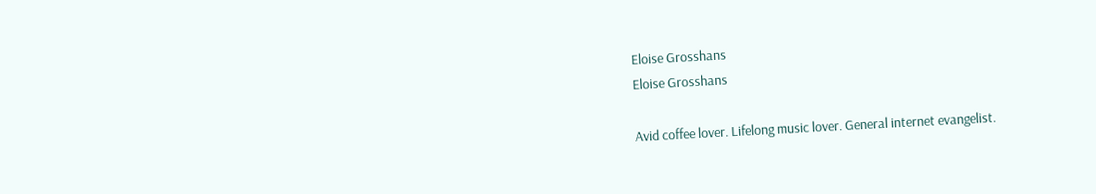Eloise Grosshans
Eloise Grosshans

Avid coffee lover. Lifelong music lover. General internet evangelist.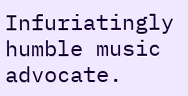Infuriatingly humble music advocate.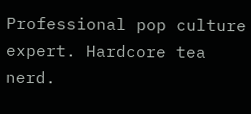Professional pop culture expert. Hardcore tea nerd.